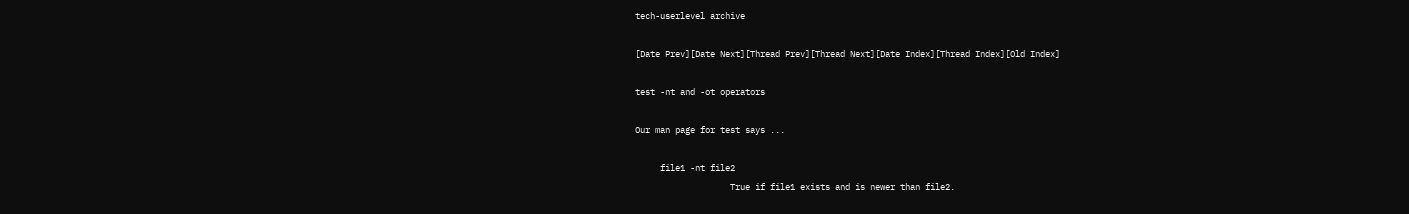tech-userlevel archive

[Date Prev][Date Next][Thread Prev][Thread Next][Date Index][Thread Index][Old Index]

test -nt and -ot operators

Our man page for test says ...

     file1 -nt file2
                   True if file1 exists and is newer than file2.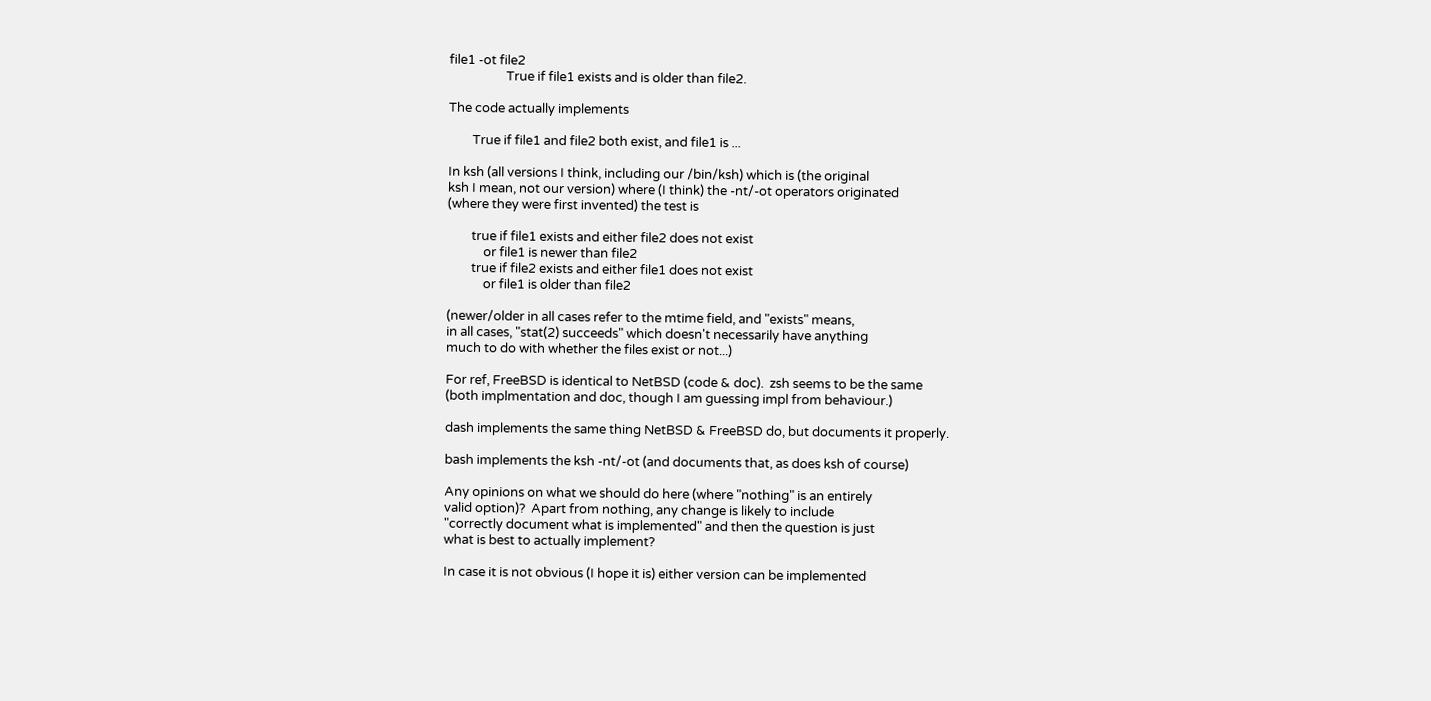file1 -ot file2
                   True if file1 exists and is older than file2.

The code actually implements

        True if file1 and file2 both exist, and file1 is ...

In ksh (all versions I think, including our /bin/ksh) which is (the original
ksh I mean, not our version) where (I think) the -nt/-ot operators originated
(where they were first invented) the test is

        true if file1 exists and either file2 does not exist
            or file1 is newer than file2
        true if file2 exists and either file1 does not exist
            or file1 is older than file2

(newer/older in all cases refer to the mtime field, and "exists" means,
in all cases, "stat(2) succeeds" which doesn't necessarily have anything
much to do with whether the files exist or not...)

For ref, FreeBSD is identical to NetBSD (code & doc).  zsh seems to be the same
(both implmentation and doc, though I am guessing impl from behaviour.)

dash implements the same thing NetBSD & FreeBSD do, but documents it properly.

bash implements the ksh -nt/-ot (and documents that, as does ksh of course)

Any opinions on what we should do here (where "nothing" is an entirely
valid option)?  Apart from nothing, any change is likely to include
"correctly document what is implemented" and then the question is just
what is best to actually implement?

In case it is not obvious (I hope it is) either version can be implemented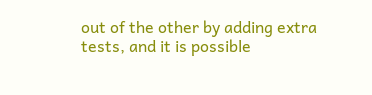out of the other by adding extra tests, and it is possible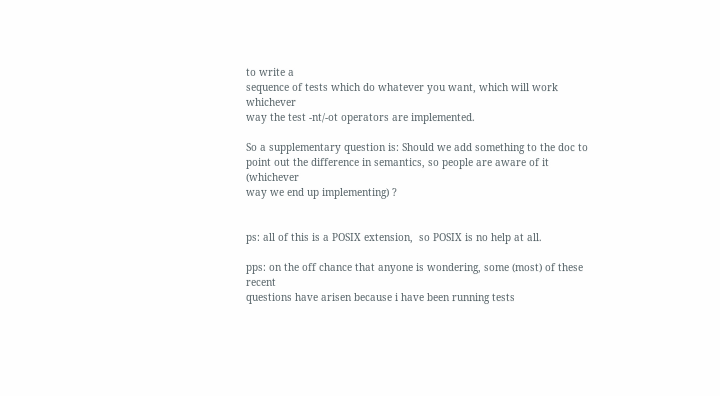to write a
sequence of tests which do whatever you want, which will work whichever
way the test -nt/-ot operators are implemented.

So a supplementary question is: Should we add something to the doc to
point out the difference in semantics, so people are aware of it (whichever
way we end up implementing) ?


ps: all of this is a POSIX extension,  so POSIX is no help at all.

pps: on the off chance that anyone is wondering, some (most) of these recent
questions have arisen because i have been running tests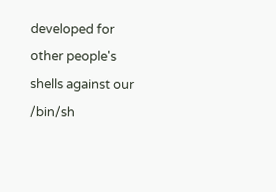developed for
other people's shells against our /bin/sh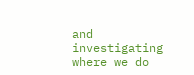and investigating where we do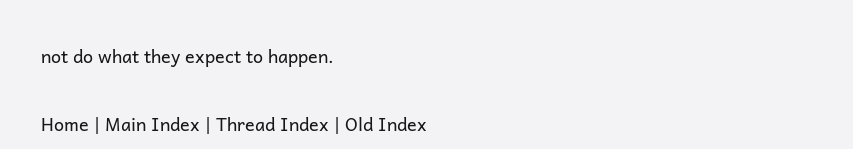not do what they expect to happen.

Home | Main Index | Thread Index | Old Index